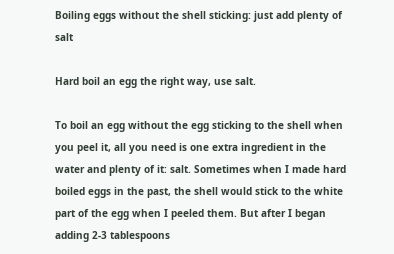Boiling eggs without the shell sticking: just add plenty of salt

Hard boil an egg the right way, use salt.

To boil an egg without the egg sticking to the shell when you peel it, all you need is one extra ingredient in the water and plenty of it: salt. Sometimes when I made hard boiled eggs in the past, the shell would stick to the white part of the egg when I peeled them. But after I began adding 2-3 tablespoons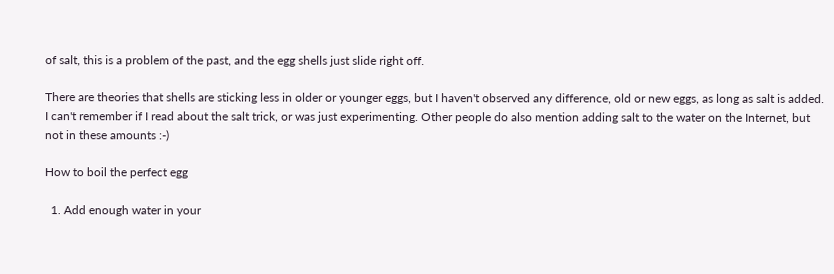of salt, this is a problem of the past, and the egg shells just slide right off.

There are theories that shells are sticking less in older or younger eggs, but I haven't observed any difference, old or new eggs, as long as salt is added. I can't remember if I read about the salt trick, or was just experimenting. Other people do also mention adding salt to the water on the Internet, but not in these amounts :-)

How to boil the perfect egg

  1. Add enough water in your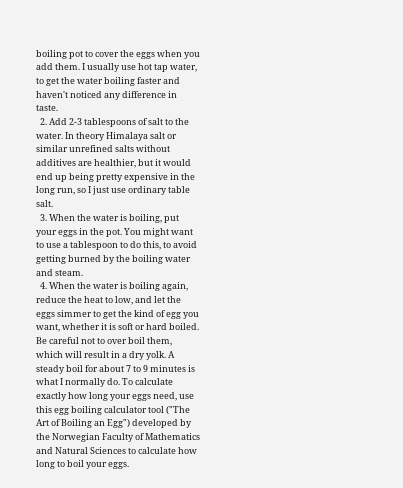boiling pot to cover the eggs when you add them. I usually use hot tap water, to get the water boiling faster and haven't noticed any difference in taste.
  2. Add 2-3 tablespoons of salt to the water. In theory Himalaya salt or similar unrefined salts without additives are healthier, but it would end up being pretty expensive in the long run, so I just use ordinary table salt.
  3. When the water is boiling, put your eggs in the pot. You might want to use a tablespoon to do this, to avoid getting burned by the boiling water and steam.
  4. When the water is boiling again, reduce the heat to low, and let the eggs simmer to get the kind of egg you want, whether it is soft or hard boiled. Be careful not to over boil them, which will result in a dry yolk. A steady boil for about 7 to 9 minutes is what I normally do. To calculate exactly how long your eggs need, use this egg boiling calculator tool ("The Art of Boiling an Egg") developed by the Norwegian Faculty of Mathematics and Natural Sciences to calculate how long to boil your eggs.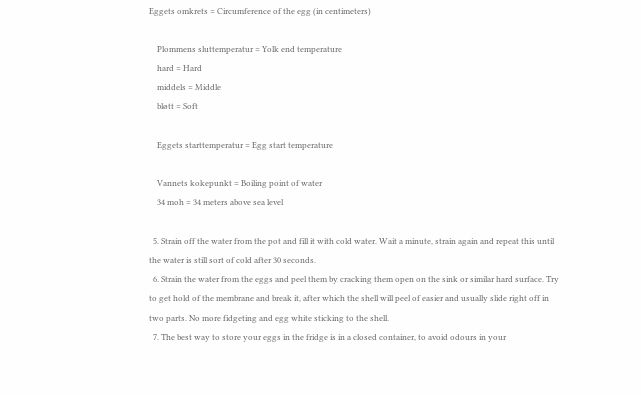Eggets omkrets = Circumference of the egg (in centimeters)

    Plommens sluttemperatur = Yolk end temperature
    hard = Hard
    middels = Middle
    bløtt = Soft

    Eggets starttemperatur = Egg start temperature

    Vannets kokepunkt = Boiling point of water
    34 moh = 34 meters above sea level

  5. Strain off the water from the pot and fill it with cold water. Wait a minute, strain again and repeat this until the water is still sort of cold after 30 seconds.
  6. Strain the water from the eggs and peel them by cracking them open on the sink or similar hard surface. Try to get hold of the membrane and break it, after which the shell will peel of easier and usually slide right off in two parts. No more fidgeting and egg white sticking to the shell.
  7. The best way to store your eggs in the fridge is in a closed container, to avoid odours in your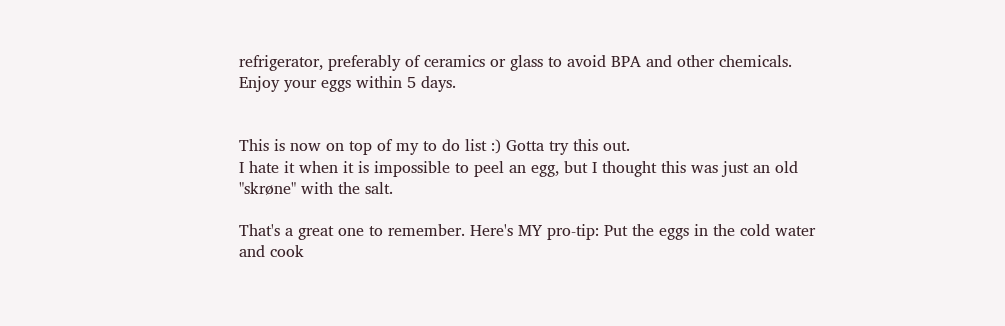refrigerator, preferably of ceramics or glass to avoid BPA and other chemicals. Enjoy your eggs within 5 days.


This is now on top of my to do list :) Gotta try this out.
I hate it when it is impossible to peel an egg, but I thought this was just an old "skrøne" with the salt.

That's a great one to remember. Here's MY pro-tip: Put the eggs in the cold water and cook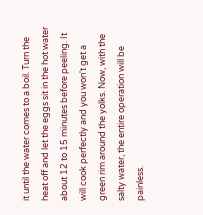it until the water comes to a boil. Turn the heat off and let the eggs sit in the hot water about 12 to 15 minutes before peeling. It will cook perfectly and you won't get a green rim around the yolks. Now, with the salty water, the entire operation will be painless.